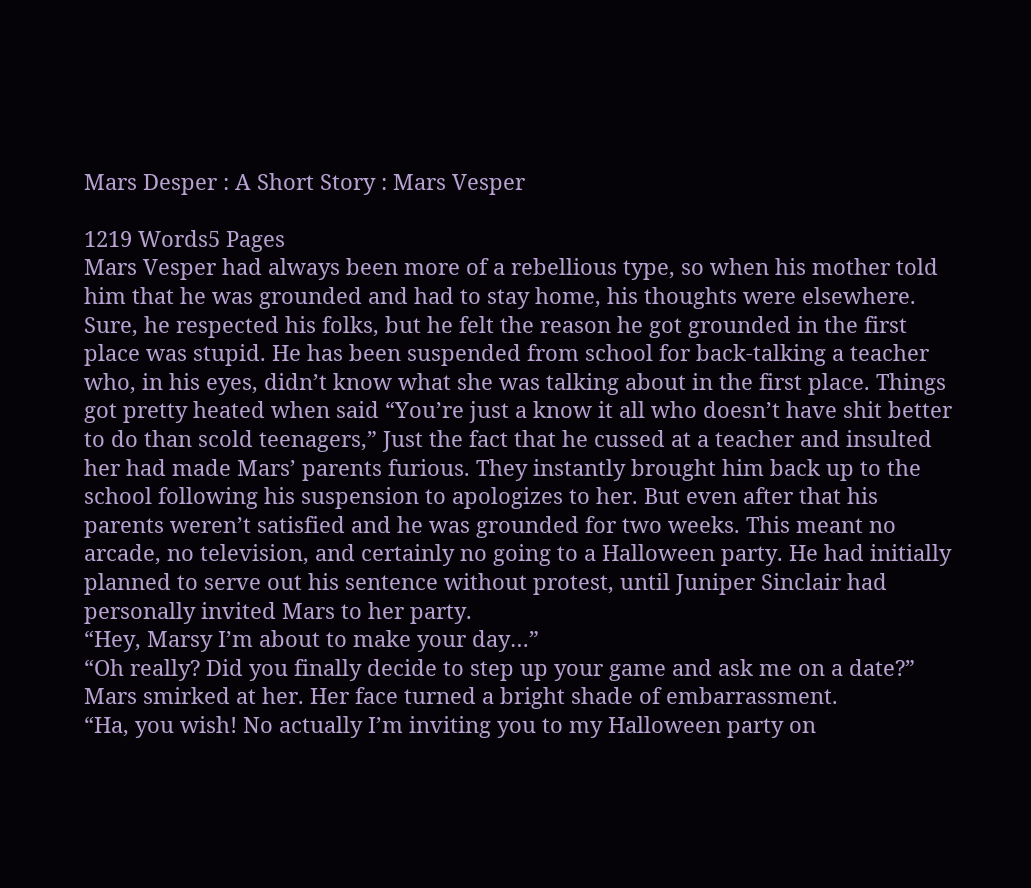Mars Desper : A Short Story : Mars Vesper

1219 Words5 Pages
Mars Vesper had always been more of a rebellious type, so when his mother told him that he was grounded and had to stay home, his thoughts were elsewhere. Sure, he respected his folks, but he felt the reason he got grounded in the first place was stupid. He has been suspended from school for back-talking a teacher who, in his eyes, didn’t know what she was talking about in the first place. Things got pretty heated when said “You’re just a know it all who doesn’t have shit better to do than scold teenagers,” Just the fact that he cussed at a teacher and insulted her had made Mars’ parents furious. They instantly brought him back up to the school following his suspension to apologizes to her. But even after that his parents weren’t satisfied and he was grounded for two weeks. This meant no arcade, no television, and certainly no going to a Halloween party. He had initially planned to serve out his sentence without protest, until Juniper Sinclair had personally invited Mars to her party.
“Hey, Marsy I’m about to make your day…”
“Oh really? Did you finally decide to step up your game and ask me on a date?” Mars smirked at her. Her face turned a bright shade of embarrassment.
“Ha, you wish! No actually I’m inviting you to my Halloween party on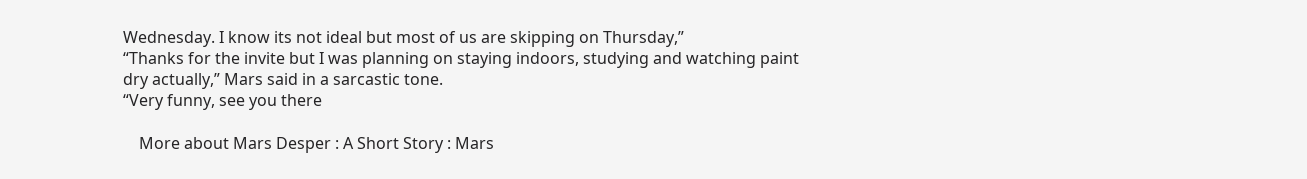Wednesday. I know its not ideal but most of us are skipping on Thursday,”
“Thanks for the invite but I was planning on staying indoors, studying and watching paint dry actually,” Mars said in a sarcastic tone.
“Very funny, see you there

    More about Mars Desper : A Short Story : Mars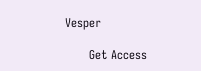Vesper

      Get Access